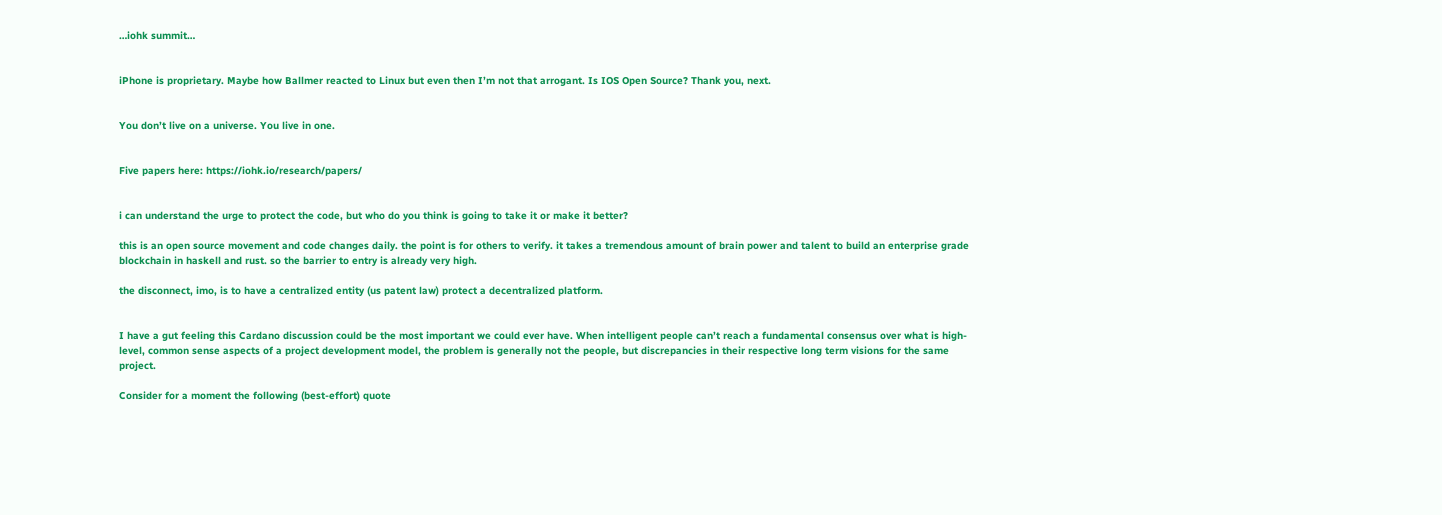…iohk summit…


iPhone is proprietary. Maybe how Ballmer reacted to Linux but even then I’m not that arrogant. Is IOS Open Source? Thank you, next.


You don’t live on a universe. You live in one.


Five papers here: https://iohk.io/research/papers/


i can understand the urge to protect the code, but who do you think is going to take it or make it better?

this is an open source movement and code changes daily. the point is for others to verify. it takes a tremendous amount of brain power and talent to build an enterprise grade blockchain in haskell and rust. so the barrier to entry is already very high.

the disconnect, imo, is to have a centralized entity (us patent law) protect a decentralized platform.


I have a gut feeling this Cardano discussion could be the most important we could ever have. When intelligent people can’t reach a fundamental consensus over what is high-level, common sense aspects of a project development model, the problem is generally not the people, but discrepancies in their respective long term visions for the same project.

Consider for a moment the following (best-effort) quote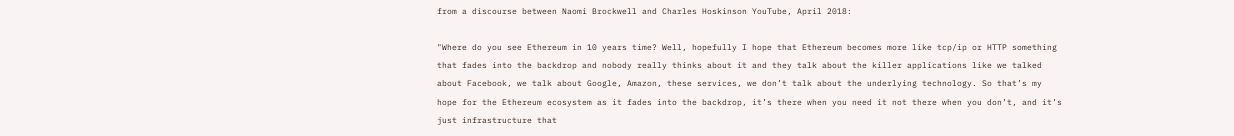from a discourse between Naomi Brockwell and Charles Hoskinson YouTube, April 2018:

"Where do you see Ethereum in 10 years time? Well, hopefully I hope that Ethereum becomes more like tcp/ip or HTTP something that fades into the backdrop and nobody really thinks about it and they talk about the killer applications like we talked about Facebook, we talk about Google, Amazon, these services, we don’t talk about the underlying technology. So that’s my hope for the Ethereum ecosystem as it fades into the backdrop, it’s there when you need it not there when you don’t, and it’s just infrastructure that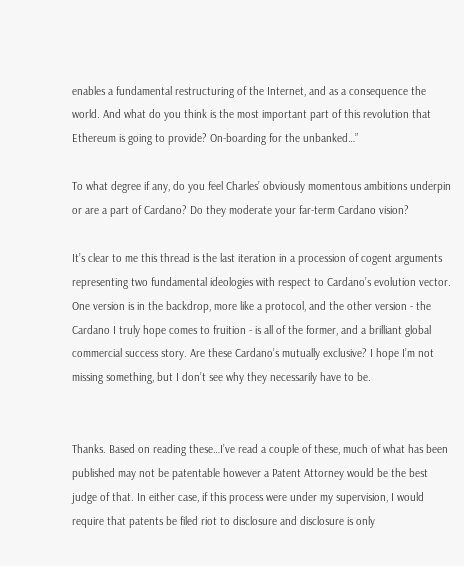enables a fundamental restructuring of the Internet, and as a consequence the world. And what do you think is the most important part of this revolution that Ethereum is going to provide? On-boarding for the unbanked…”

To what degree if any, do you feel Charles’ obviously momentous ambitions underpin or are a part of Cardano? Do they moderate your far-term Cardano vision?

It’s clear to me this thread is the last iteration in a procession of cogent arguments representing two fundamental ideologies with respect to Cardano’s evolution vector. One version is in the backdrop, more like a protocol, and the other version - the Cardano I truly hope comes to fruition - is all of the former, and a brilliant global commercial success story. Are these Cardano’s mutually exclusive? I hope I’m not missing something, but I don’t see why they necessarily have to be.


Thanks. Based on reading these…I’ve read a couple of these, much of what has been published may not be patentable however a Patent Attorney would be the best judge of that. In either case, if this process were under my supervision, I would require that patents be filed riot to disclosure and disclosure is only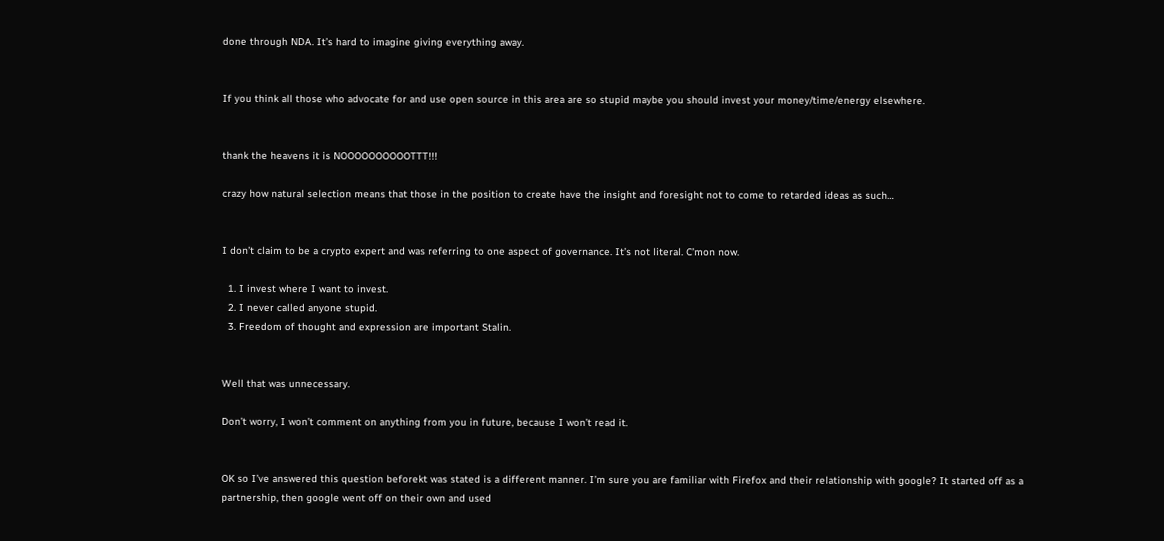done through NDA. It’s hard to imagine giving everything away.


If you think all those who advocate for and use open source in this area are so stupid maybe you should invest your money/time/energy elsewhere.


thank the heavens it is NOOOOOOOOOOTTT!!!

crazy how natural selection means that those in the position to create have the insight and foresight not to come to retarded ideas as such…


I don’t claim to be a crypto expert and was referring to one aspect of governance. It’s not literal. C’mon now.

  1. I invest where I want to invest.
  2. I never called anyone stupid.
  3. Freedom of thought and expression are important Stalin.


Well that was unnecessary.

Don’t worry, I won’t comment on anything from you in future, because I won’t read it.


OK so I’ve answered this question beforekt was stated is a different manner. I’m sure you are familiar with Firefox and their relationship with google? It started off as a partnership, then google went off on their own and used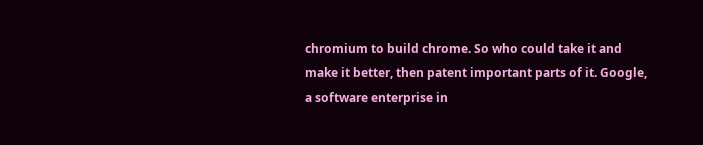chromium to build chrome. So who could take it and make it better, then patent important parts of it. Google, a software enterprise in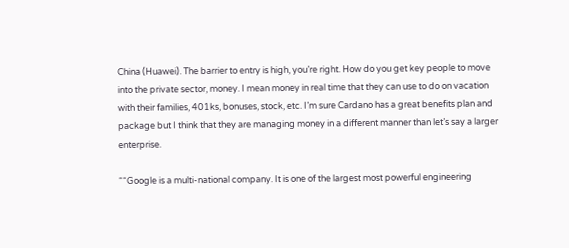China (Huawei). The barrier to entry is high, you’re right. How do you get key people to move into the private sector, money. I mean money in real time that they can use to do on vacation with their families, 401ks, bonuses, stock, etc. I’m sure Cardano has a great benefits plan and package but I think that they are managing money in a different manner than let’s say a larger enterprise.

““Google is a multi-national company. It is one of the largest most powerful engineering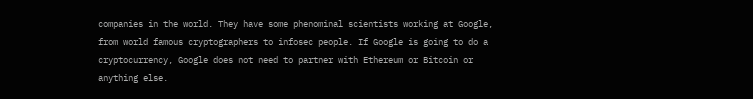companies in the world. They have some phenominal scientists working at Google, from world famous cryptographers to infosec people. If Google is going to do a cryptocurrency, Google does not need to partner with Ethereum or Bitcoin or anything else.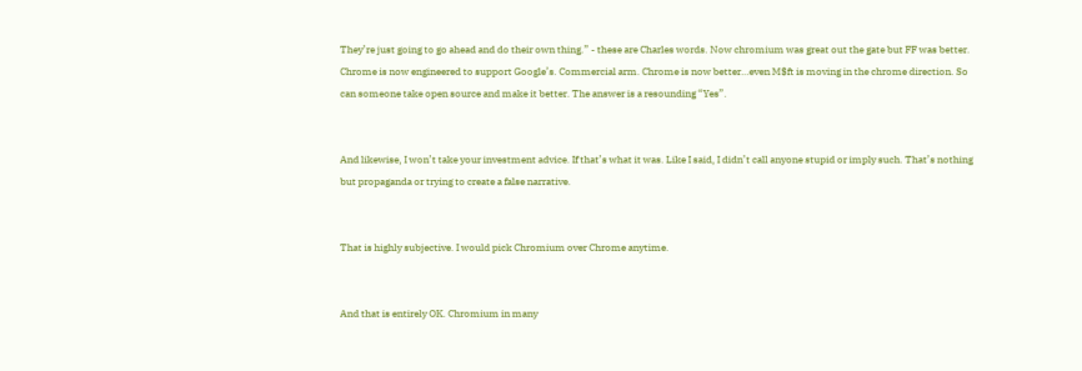They’re just going to go ahead and do their own thing.” - these are Charles words. Now chromium was great out the gate but FF was better. Chrome is now engineered to support Google’s. Commercial arm. Chrome is now better…even M$ft is moving in the chrome direction. So can someone take open source and make it better. The answer is a resounding “Yes”.


And likewise, I won’t take your investment advice. If that’s what it was. Like I said, I didn’t call anyone stupid or imply such. That’s nothing but propaganda or trying to create a false narrative.


That is highly subjective. I would pick Chromium over Chrome anytime.


And that is entirely OK. Chromium in many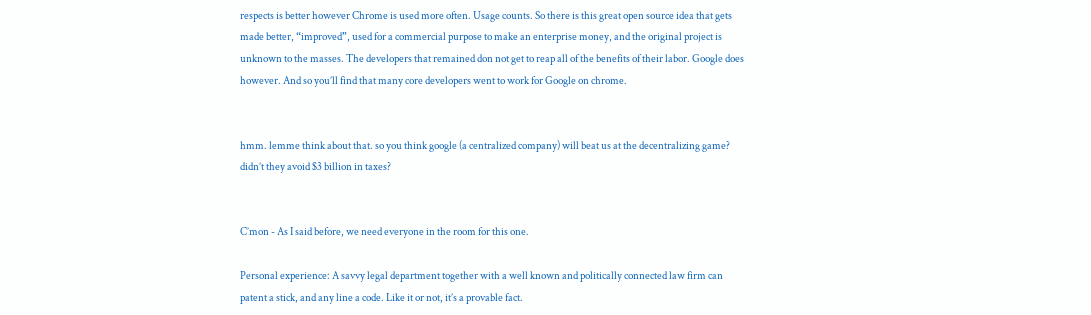respects is better however Chrome is used more often. Usage counts. So there is this great open source idea that gets made better, “improved”, used for a commercial purpose to make an enterprise money, and the original project is unknown to the masses. The developers that remained don not get to reap all of the benefits of their labor. Google does however. And so you’ll find that many core developers went to work for Google on chrome.


hmm. lemme think about that. so you think google (a centralized company) will beat us at the decentralizing game?
didn’t they avoid $3 billion in taxes?


C’mon - As I said before, we need everyone in the room for this one.

Personal experience: A savvy legal department together with a well known and politically connected law firm can patent a stick, and any line a code. Like it or not, it’s a provable fact.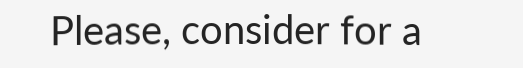Please, consider for a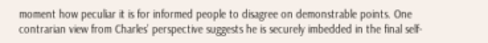moment how peculiar it is for informed people to disagree on demonstrable points. One contrarian view from Charles’ perspective suggests he is securely imbedded in the final self-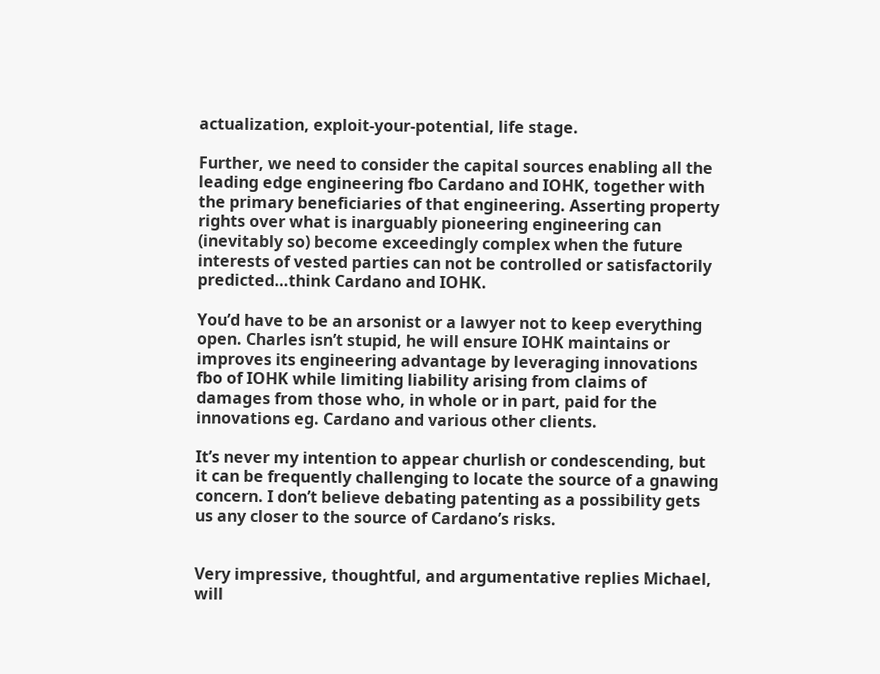actualization, exploit-your-potential, life stage.

Further, we need to consider the capital sources enabling all the leading edge engineering fbo Cardano and IOHK, together with the primary beneficiaries of that engineering. Asserting property rights over what is inarguably pioneering engineering can (inevitably so) become exceedingly complex when the future interests of vested parties can not be controlled or satisfactorily predicted…think Cardano and IOHK.

You’d have to be an arsonist or a lawyer not to keep everything open. Charles isn’t stupid, he will ensure IOHK maintains or improves its engineering advantage by leveraging innovations fbo of IOHK while limiting liability arising from claims of damages from those who, in whole or in part, paid for the innovations eg. Cardano and various other clients.

It’s never my intention to appear churlish or condescending, but it can be frequently challenging to locate the source of a gnawing concern. I don’t believe debating patenting as a possibility gets us any closer to the source of Cardano’s risks.


Very impressive, thoughtful, and argumentative replies Michael, will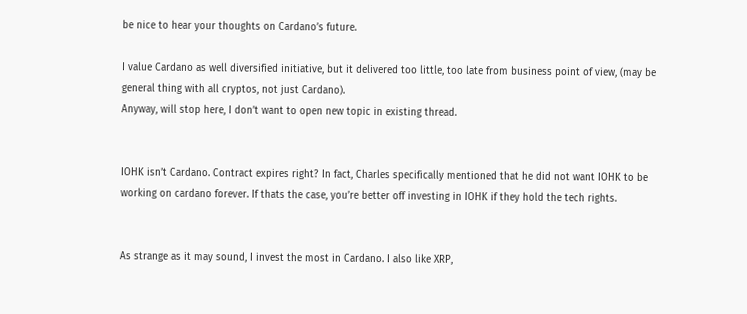be nice to hear your thoughts on Cardano’s future.

I value Cardano as well diversified initiative, but it delivered too little, too late from business point of view, (may be general thing with all cryptos, not just Cardano).
Anyway, will stop here, I don’t want to open new topic in existing thread.


IOHK isn’t Cardano. Contract expires right? In fact, Charles specifically mentioned that he did not want IOHK to be working on cardano forever. If thats the case, you’re better off investing in IOHK if they hold the tech rights.


As strange as it may sound, I invest the most in Cardano. I also like XRP,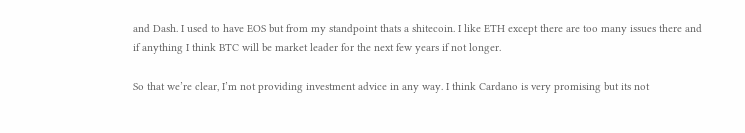and Dash. I used to have EOS but from my standpoint thats a shitecoin. I like ETH except there are too many issues there and if anything I think BTC will be market leader for the next few years if not longer.

So that we’re clear, I’m not providing investment advice in any way. I think Cardano is very promising but its not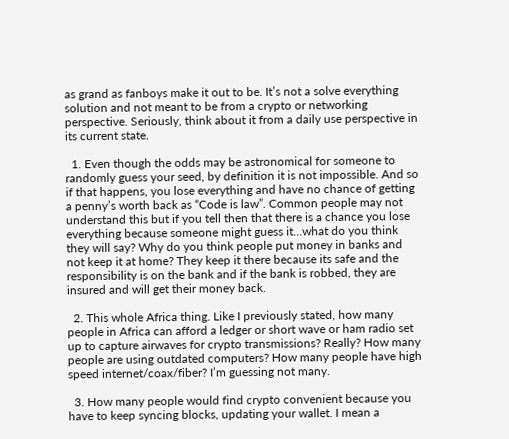as grand as fanboys make it out to be. It’s not a solve everything solution and not meant to be from a crypto or networking perspective. Seriously, think about it from a daily use perspective in its current state.

  1. Even though the odds may be astronomical for someone to randomly guess your seed, by definition it is not impossible. And so if that happens, you lose everything and have no chance of getting a penny’s worth back as “Code is law”. Common people may not understand this but if you tell then that there is a chance you lose everything because someone might guess it…what do you think they will say? Why do you think people put money in banks and not keep it at home? They keep it there because its safe and the responsibility is on the bank and if the bank is robbed, they are insured and will get their money back.

  2. This whole Africa thing. Like I previously stated, how many people in Africa can afford a ledger or short wave or ham radio set up to capture airwaves for crypto transmissions? Really? How many people are using outdated computers? How many people have high speed internet/coax/fiber? I’m guessing not many.

  3. How many people would find crypto convenient because you have to keep syncing blocks, updating your wallet. I mean a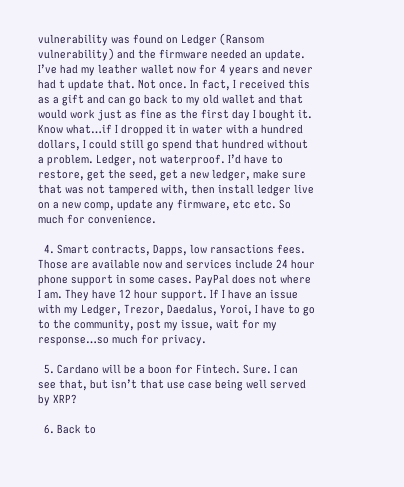vulnerability was found on Ledger (Ransom vulnerability) and the firmware needed an update. I’ve had my leather wallet now for 4 years and never had t update that. Not once. In fact, I received this as a gift and can go back to my old wallet and that would work just as fine as the first day I bought it. Know what…if I dropped it in water with a hundred dollars, I could still go spend that hundred without a problem. Ledger, not waterproof. I’d have to restore, get the seed, get a new ledger, make sure that was not tampered with, then install ledger live on a new comp, update any firmware, etc etc. So much for convenience.

  4. Smart contracts, Dapps, low ransactions fees. Those are available now and services include 24 hour phone support in some cases. PayPal does not where I am. They have 12 hour support. If I have an issue with my Ledger, Trezor, Daedalus, Yoroi, I have to go to the community, post my issue, wait for my response…so much for privacy.

  5. Cardano will be a boon for Fintech. Sure. I can see that, but isn’t that use case being well served by XRP?

  6. Back to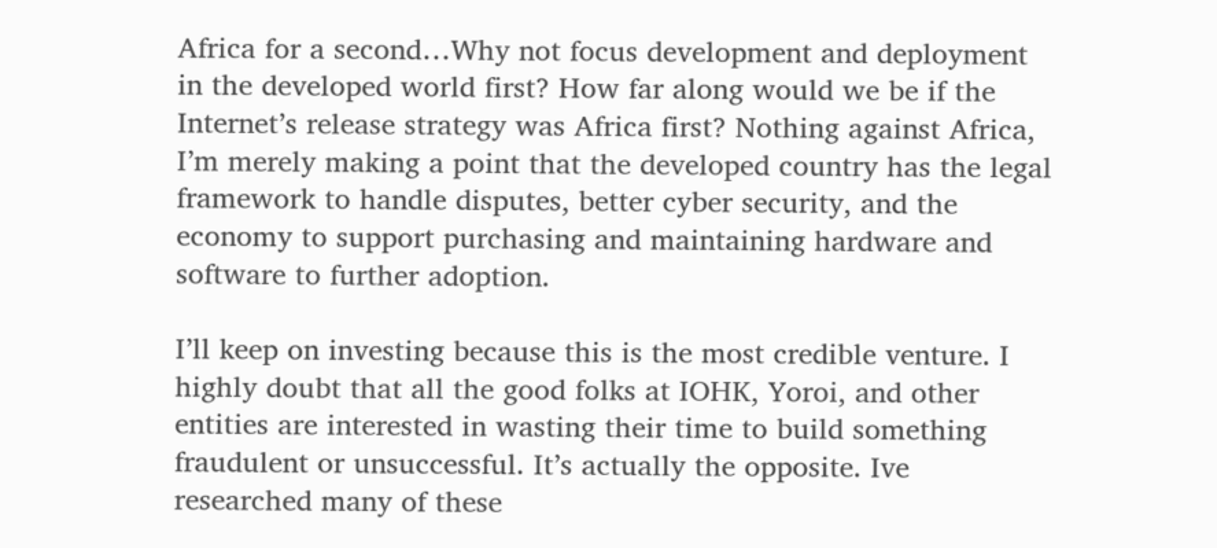Africa for a second…Why not focus development and deployment in the developed world first? How far along would we be if the Internet’s release strategy was Africa first? Nothing against Africa, I’m merely making a point that the developed country has the legal framework to handle disputes, better cyber security, and the economy to support purchasing and maintaining hardware and software to further adoption.

I’ll keep on investing because this is the most credible venture. I highly doubt that all the good folks at IOHK, Yoroi, and other entities are interested in wasting their time to build something fraudulent or unsuccessful. It’s actually the opposite. Ive researched many of these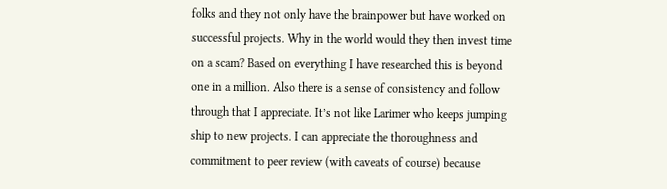folks and they not only have the brainpower but have worked on successful projects. Why in the world would they then invest time on a scam? Based on everything I have researched this is beyond one in a million. Also there is a sense of consistency and follow through that I appreciate. It’s not like Larimer who keeps jumping ship to new projects. I can appreciate the thoroughness and commitment to peer review (with caveats of course) because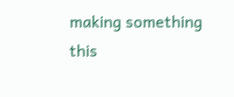making something this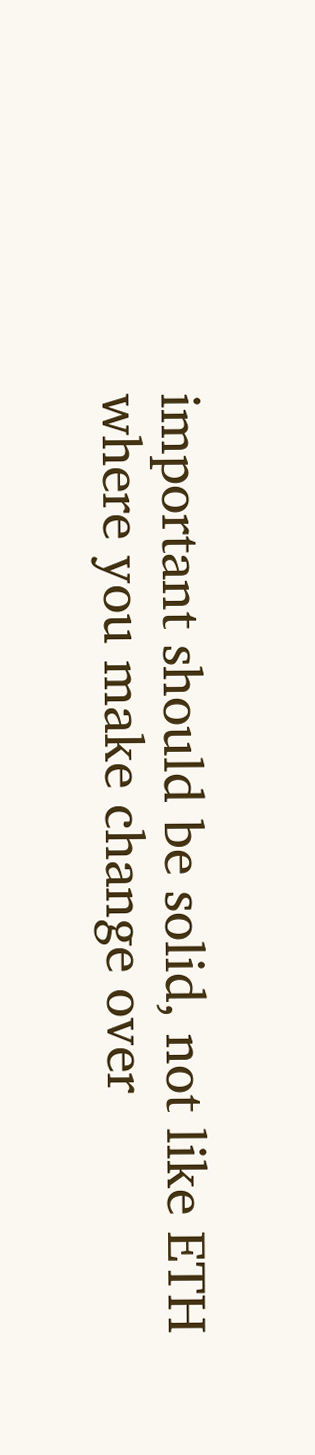important should be solid, not like ETH where you make change over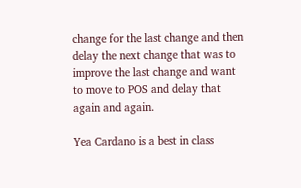change for the last change and then delay the next change that was to improve the last change and want to move to POS and delay that again and again.

Yea Cardano is a best in class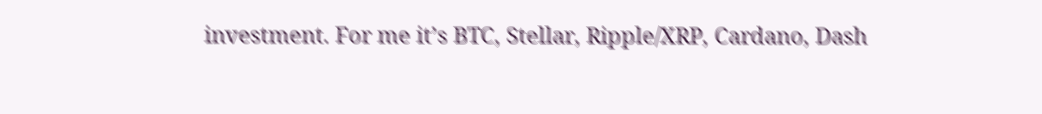investment. For me it’s BTC, Stellar, Ripple/XRP, Cardano, Dash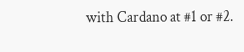with Cardano at #1 or #2.